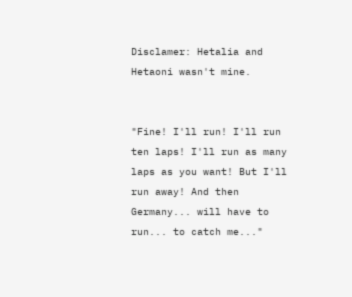Disclamer: Hetalia and Hetaoni wasn't mine.


"Fine! I'll run! I'll run ten laps! I'll run as many laps as you want! But I'll run away! And then Germany... will have to run... to catch me..."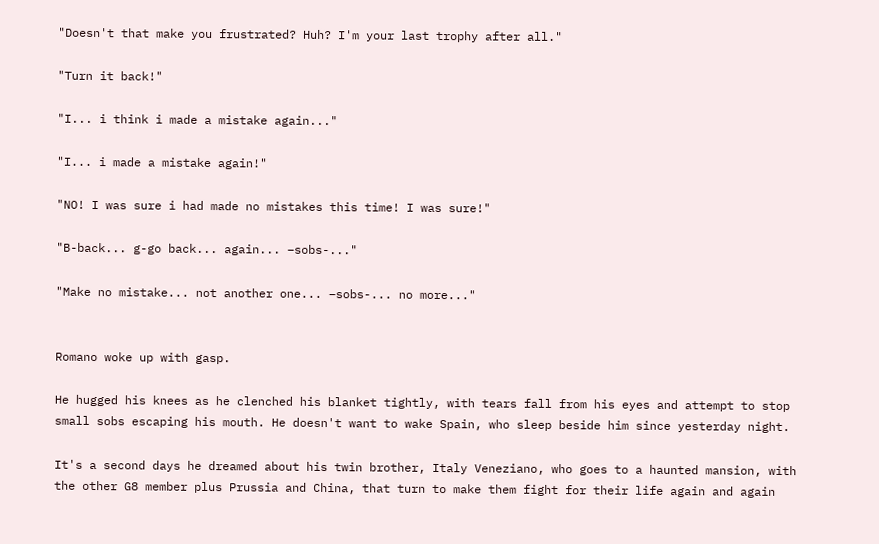"Doesn't that make you frustrated? Huh? I'm your last trophy after all."

"Turn it back!"

"I... i think i made a mistake again..."

"I... i made a mistake again!"

"NO! I was sure i had made no mistakes this time! I was sure!"

"B-back... g-go back... again... –sobs-..."

"Make no mistake... not another one... –sobs-... no more..."


Romano woke up with gasp.

He hugged his knees as he clenched his blanket tightly, with tears fall from his eyes and attempt to stop small sobs escaping his mouth. He doesn't want to wake Spain, who sleep beside him since yesterday night.

It's a second days he dreamed about his twin brother, Italy Veneziano, who goes to a haunted mansion, with the other G8 member plus Prussia and China, that turn to make them fight for their life again and again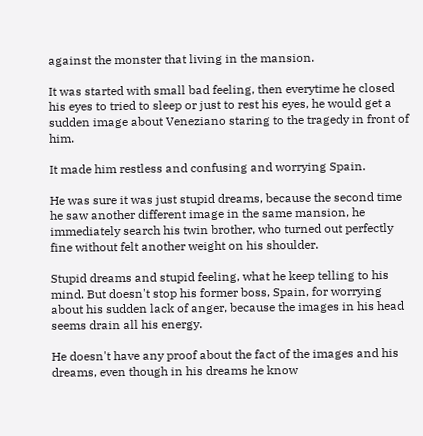against the monster that living in the mansion.

It was started with small bad feeling, then everytime he closed his eyes to tried to sleep or just to rest his eyes, he would get a sudden image about Veneziano staring to the tragedy in front of him.

It made him restless and confusing and worrying Spain.

He was sure it was just stupid dreams, because the second time he saw another different image in the same mansion, he immediately search his twin brother, who turned out perfectly fine without felt another weight on his shoulder.

Stupid dreams and stupid feeling, what he keep telling to his mind. But doesn't stop his former boss, Spain, for worrying about his sudden lack of anger, because the images in his head seems drain all his energy.

He doesn't have any proof about the fact of the images and his dreams, even though in his dreams he know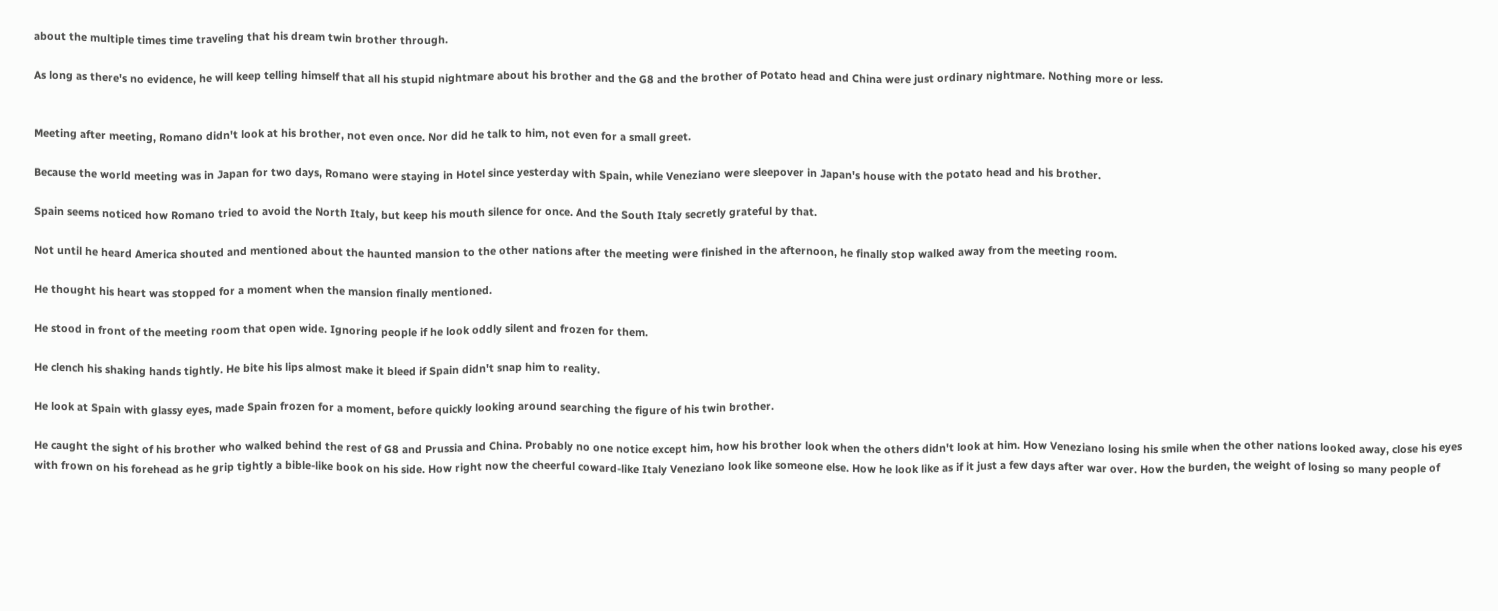about the multiple times time traveling that his dream twin brother through.

As long as there's no evidence, he will keep telling himself that all his stupid nightmare about his brother and the G8 and the brother of Potato head and China were just ordinary nightmare. Nothing more or less.


Meeting after meeting, Romano didn't look at his brother, not even once. Nor did he talk to him, not even for a small greet.

Because the world meeting was in Japan for two days, Romano were staying in Hotel since yesterday with Spain, while Veneziano were sleepover in Japan's house with the potato head and his brother.

Spain seems noticed how Romano tried to avoid the North Italy, but keep his mouth silence for once. And the South Italy secretly grateful by that.

Not until he heard America shouted and mentioned about the haunted mansion to the other nations after the meeting were finished in the afternoon, he finally stop walked away from the meeting room.

He thought his heart was stopped for a moment when the mansion finally mentioned.

He stood in front of the meeting room that open wide. Ignoring people if he look oddly silent and frozen for them.

He clench his shaking hands tightly. He bite his lips almost make it bleed if Spain didn't snap him to reality.

He look at Spain with glassy eyes, made Spain frozen for a moment, before quickly looking around searching the figure of his twin brother.

He caught the sight of his brother who walked behind the rest of G8 and Prussia and China. Probably no one notice except him, how his brother look when the others didn't look at him. How Veneziano losing his smile when the other nations looked away, close his eyes with frown on his forehead as he grip tightly a bible-like book on his side. How right now the cheerful coward-like Italy Veneziano look like someone else. How he look like as if it just a few days after war over. How the burden, the weight of losing so many people of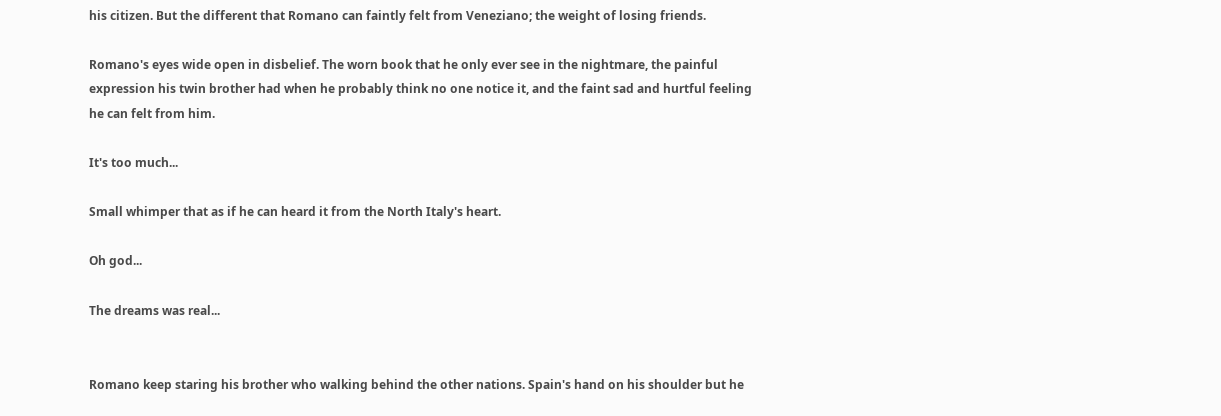his citizen. But the different that Romano can faintly felt from Veneziano; the weight of losing friends.

Romano's eyes wide open in disbelief. The worn book that he only ever see in the nightmare, the painful expression his twin brother had when he probably think no one notice it, and the faint sad and hurtful feeling he can felt from him.

It's too much...

Small whimper that as if he can heard it from the North Italy's heart.

Oh god...

The dreams was real...


Romano keep staring his brother who walking behind the other nations. Spain's hand on his shoulder but he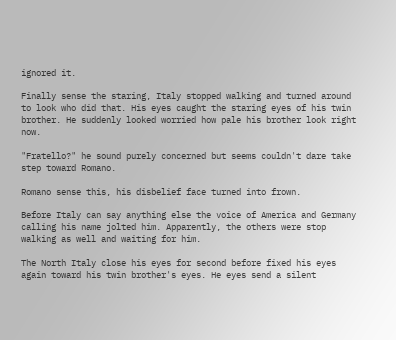ignored it.

Finally sense the staring, Italy stopped walking and turned around to look who did that. His eyes caught the staring eyes of his twin brother. He suddenly looked worried how pale his brother look right now.

"Fratello?" he sound purely concerned but seems couldn't dare take step toward Romano.

Romano sense this, his disbelief face turned into frown.

Before Italy can say anything else the voice of America and Germany calling his name jolted him. Apparently, the others were stop walking as well and waiting for him.

The North Italy close his eyes for second before fixed his eyes again toward his twin brother's eyes. He eyes send a silent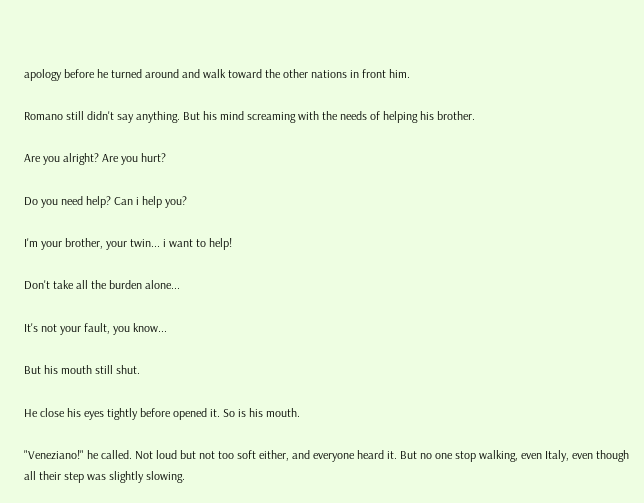apology before he turned around and walk toward the other nations in front him.

Romano still didn't say anything. But his mind screaming with the needs of helping his brother.

Are you alright? Are you hurt?

Do you need help? Can i help you?

I'm your brother, your twin... i want to help!

Don't take all the burden alone...

It's not your fault, you know...

But his mouth still shut.

He close his eyes tightly before opened it. So is his mouth.

"Veneziano!" he called. Not loud but not too soft either, and everyone heard it. But no one stop walking, even Italy, even though all their step was slightly slowing.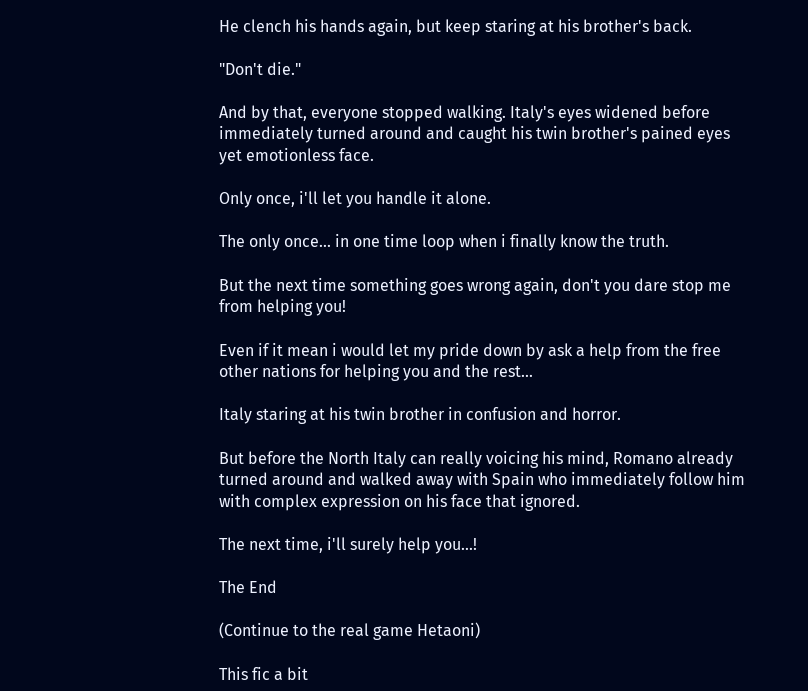He clench his hands again, but keep staring at his brother's back.

"Don't die."

And by that, everyone stopped walking. Italy's eyes widened before immediately turned around and caught his twin brother's pained eyes yet emotionless face.

Only once, i'll let you handle it alone.

The only once... in one time loop when i finally know the truth.

But the next time something goes wrong again, don't you dare stop me from helping you!

Even if it mean i would let my pride down by ask a help from the free other nations for helping you and the rest...

Italy staring at his twin brother in confusion and horror.

But before the North Italy can really voicing his mind, Romano already turned around and walked away with Spain who immediately follow him with complex expression on his face that ignored.

The next time, i'll surely help you...!

The End

(Continue to the real game Hetaoni)

This fic a bit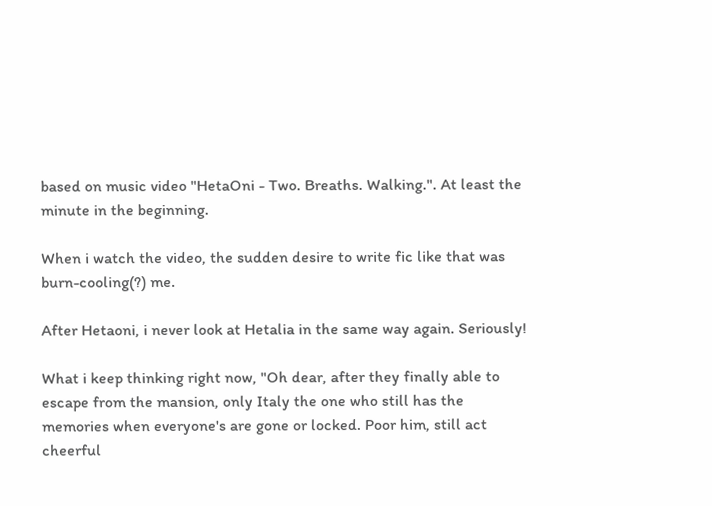based on music video "HetaOni - Two. Breaths. Walking.". At least the minute in the beginning.

When i watch the video, the sudden desire to write fic like that was burn-cooling(?) me.

After Hetaoni, i never look at Hetalia in the same way again. Seriously!

What i keep thinking right now, "Oh dear, after they finally able to escape from the mansion, only Italy the one who still has the memories when everyone's are gone or locked. Poor him, still act cheerful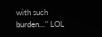with such burden..." LOL